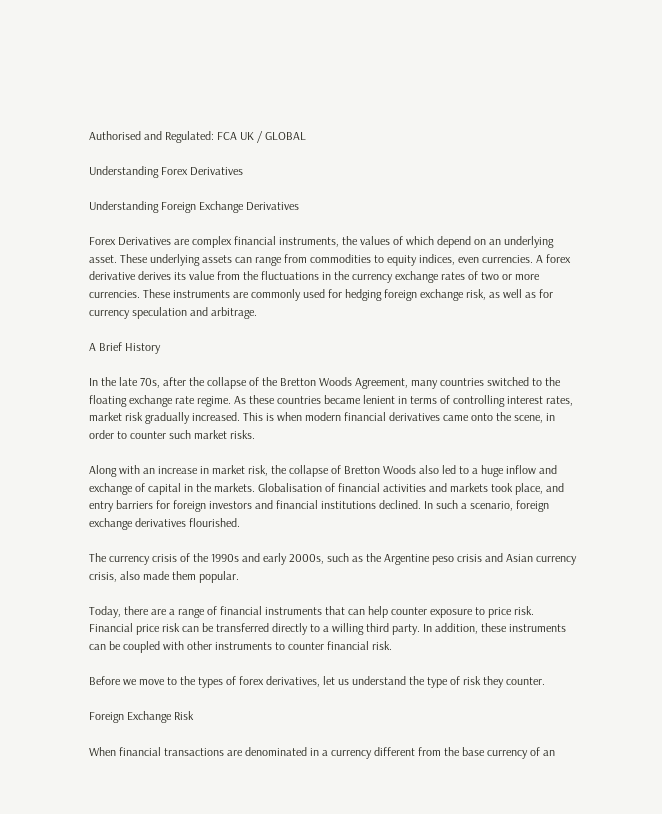Authorised and Regulated: FCA UK / GLOBAL

Understanding Forex Derivatives

Understanding Foreign Exchange Derivatives

Forex Derivatives are complex financial instruments, the values of which depend on an underlying asset. These underlying assets can range from commodities to equity indices, even currencies. A forex derivative derives its value from the fluctuations in the currency exchange rates of two or more currencies. These instruments are commonly used for hedging foreign exchange risk, as well as for currency speculation and arbitrage.

A Brief History

In the late 70s, after the collapse of the Bretton Woods Agreement, many countries switched to the floating exchange rate regime. As these countries became lenient in terms of controlling interest rates, market risk gradually increased. This is when modern financial derivatives came onto the scene, in order to counter such market risks.

Along with an increase in market risk, the collapse of Bretton Woods also led to a huge inflow and exchange of capital in the markets. Globalisation of financial activities and markets took place, and entry barriers for foreign investors and financial institutions declined. In such a scenario, foreign exchange derivatives flourished.

The currency crisis of the 1990s and early 2000s, such as the Argentine peso crisis and Asian currency crisis, also made them popular.

Today, there are a range of financial instruments that can help counter exposure to price risk. Financial price risk can be transferred directly to a willing third party. In addition, these instruments can be coupled with other instruments to counter financial risk.

Before we move to the types of forex derivatives, let us understand the type of risk they counter.

Foreign Exchange Risk

When financial transactions are denominated in a currency different from the base currency of an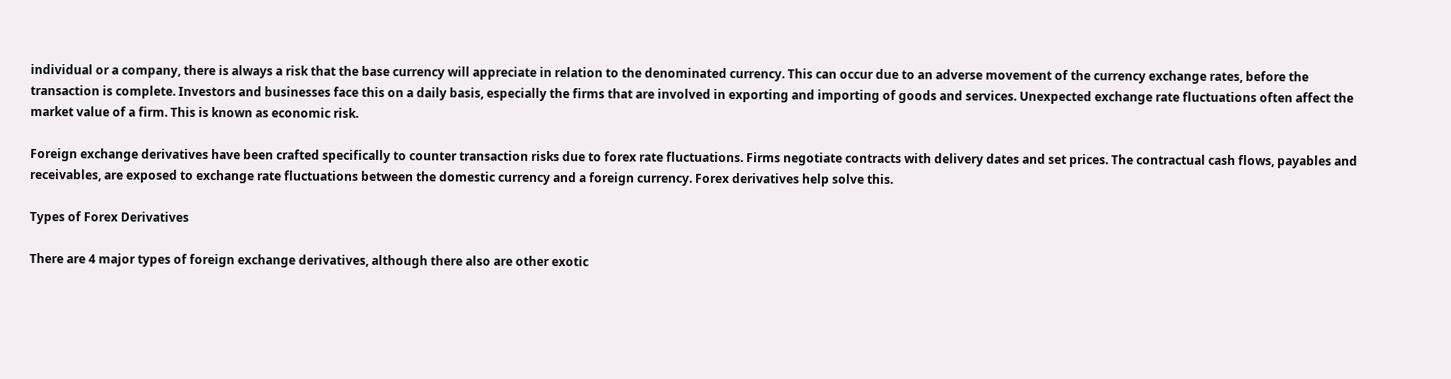individual or a company, there is always a risk that the base currency will appreciate in relation to the denominated currency. This can occur due to an adverse movement of the currency exchange rates, before the transaction is complete. Investors and businesses face this on a daily basis, especially the firms that are involved in exporting and importing of goods and services. Unexpected exchange rate fluctuations often affect the market value of a firm. This is known as economic risk.

Foreign exchange derivatives have been crafted specifically to counter transaction risks due to forex rate fluctuations. Firms negotiate contracts with delivery dates and set prices. The contractual cash flows, payables and receivables, are exposed to exchange rate fluctuations between the domestic currency and a foreign currency. Forex derivatives help solve this.

Types of Forex Derivatives

There are 4 major types of foreign exchange derivatives, although there also are other exotic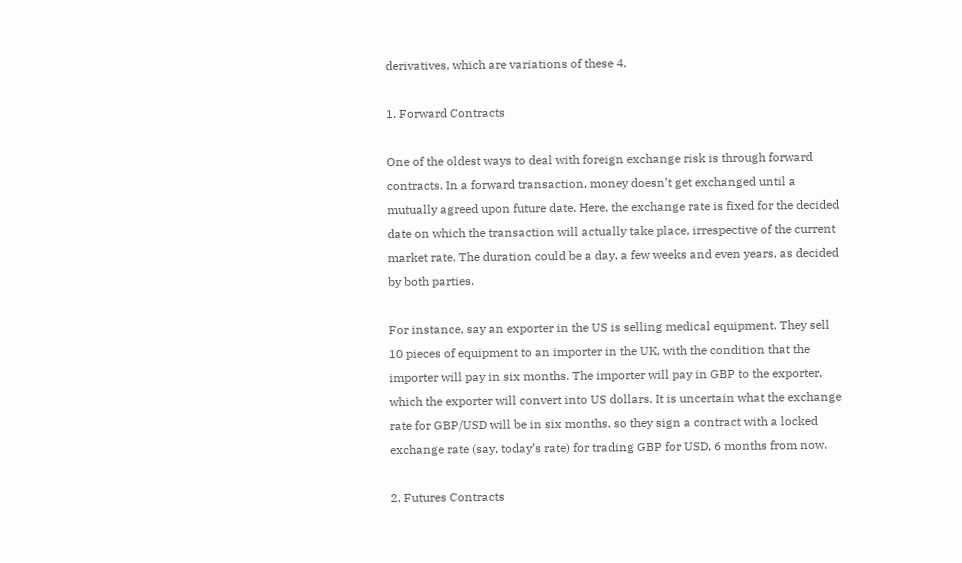derivatives, which are variations of these 4.

1. Forward Contracts

One of the oldest ways to deal with foreign exchange risk is through forward contracts. In a forward transaction, money doesn’t get exchanged until a mutually agreed upon future date. Here, the exchange rate is fixed for the decided date on which the transaction will actually take place, irrespective of the current market rate. The duration could be a day, a few weeks and even years, as decided by both parties.

For instance, say an exporter in the US is selling medical equipment. They sell 10 pieces of equipment to an importer in the UK, with the condition that the importer will pay in six months. The importer will pay in GBP to the exporter, which the exporter will convert into US dollars. It is uncertain what the exchange rate for GBP/USD will be in six months, so they sign a contract with a locked exchange rate (say, today’s rate) for trading GBP for USD, 6 months from now.

2. Futures Contracts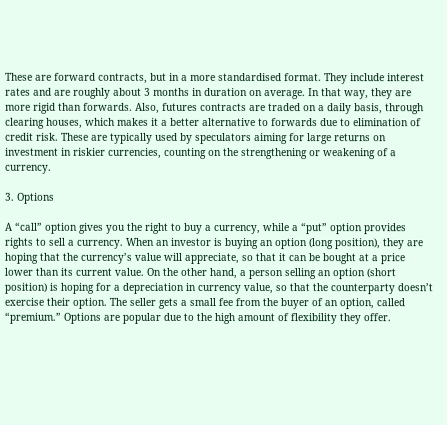These are forward contracts, but in a more standardised format. They include interest rates and are roughly about 3 months in duration on average. In that way, they are more rigid than forwards. Also, futures contracts are traded on a daily basis, through clearing houses, which makes it a better alternative to forwards due to elimination of credit risk. These are typically used by speculators aiming for large returns on investment in riskier currencies, counting on the strengthening or weakening of a currency.

3. Options

A “call” option gives you the right to buy a currency, while a “put” option provides rights to sell a currency. When an investor is buying an option (long position), they are hoping that the currency’s value will appreciate, so that it can be bought at a price lower than its current value. On the other hand, a person selling an option (short position) is hoping for a depreciation in currency value, so that the counterparty doesn’t exercise their option. The seller gets a small fee from the buyer of an option, called “premium.” Options are popular due to the high amount of flexibility they offer.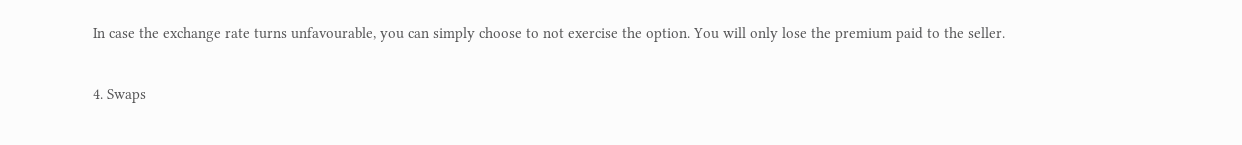In case the exchange rate turns unfavourable, you can simply choose to not exercise the option. You will only lose the premium paid to the seller.

4. Swaps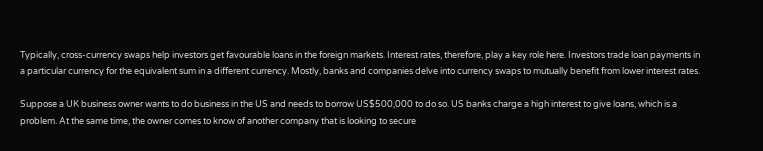Typically, cross-currency swaps help investors get favourable loans in the foreign markets. Interest rates, therefore, play a key role here. Investors trade loan payments in a particular currency for the equivalent sum in a different currency. Mostly, banks and companies delve into currency swaps to mutually benefit from lower interest rates.

Suppose a UK business owner wants to do business in the US and needs to borrow US$500,000 to do so. US banks charge a high interest to give loans, which is a problem. At the same time, the owner comes to know of another company that is looking to secure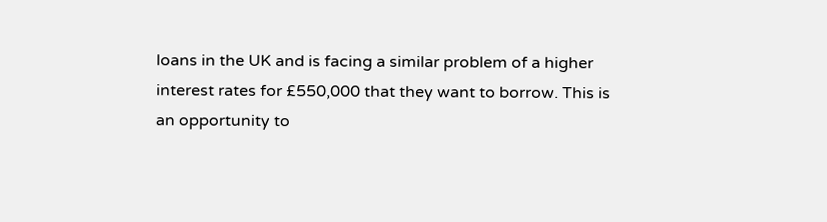loans in the UK and is facing a similar problem of a higher interest rates for £550,000 that they want to borrow. This is an opportunity to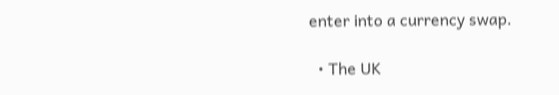enter into a currency swap.

  • The UK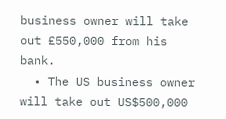business owner will take out £550,000 from his bank.
  • The US business owner will take out US$500,000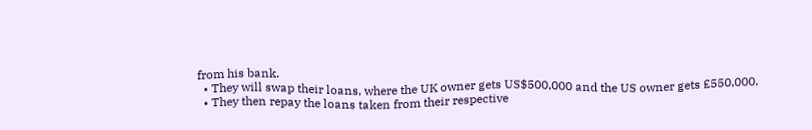from his bank.
  • They will swap their loans, where the UK owner gets US$500,000 and the US owner gets £550,000.
  • They then repay the loans taken from their respective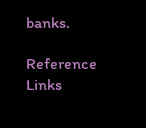banks.

Reference Links